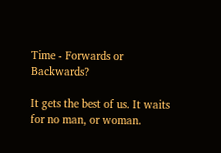Time - Forwards or Backwards?

It gets the best of us. It waits for no man, or woman.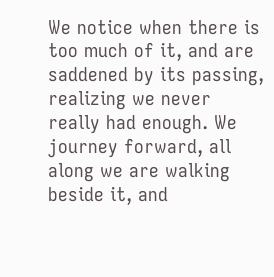We notice when there is too much of it, and are saddened by its passing, realizing we never really had enough. We journey forward, all along we are walking beside it, and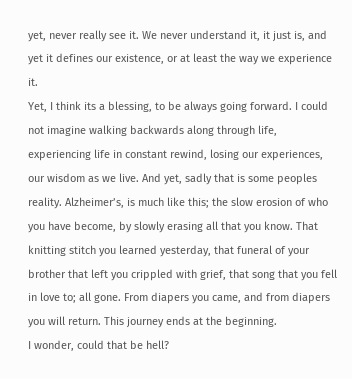yet, never really see it. We never understand it, it just is, and yet it defines our existence, or at least the way we experience it.
Yet, I think its a blessing, to be always going forward. I could not imagine walking backwards along through life, experiencing life in constant rewind, losing our experiences, our wisdom as we live. And yet, sadly that is some peoples reality. Alzheimer’s, is much like this; the slow erosion of who you have become, by slowly erasing all that you know. That knitting stitch you learned yesterday, that funeral of your brother that left you crippled with grief, that song that you fell in love to; all gone. From diapers you came, and from diapers you will return. This journey ends at the beginning.
I wonder, could that be hell?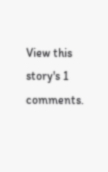View this story's 1 comments.